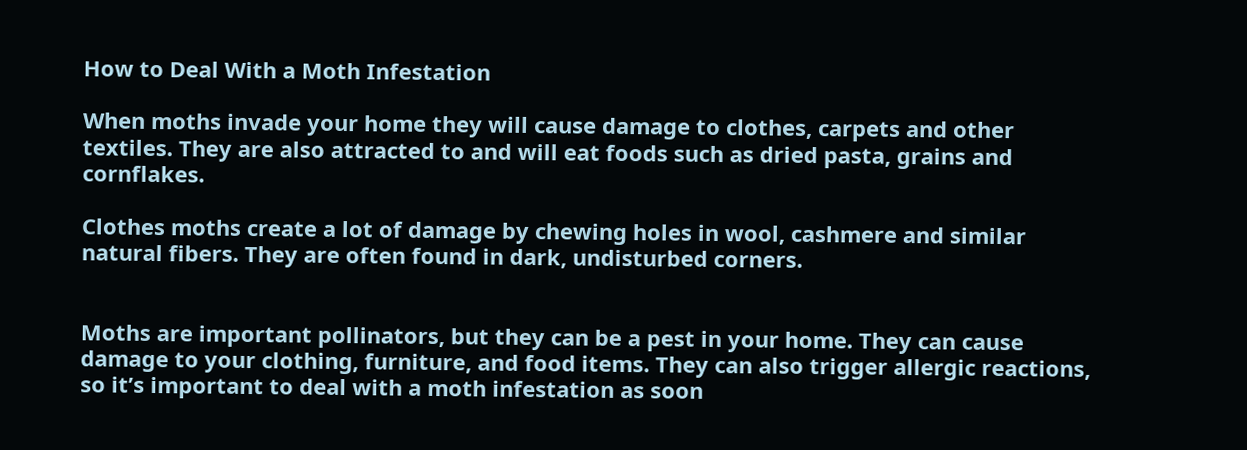How to Deal With a Moth Infestation

When moths invade your home they will cause damage to clothes, carpets and other textiles. They are also attracted to and will eat foods such as dried pasta, grains and cornflakes.

Clothes moths create a lot of damage by chewing holes in wool, cashmere and similar natural fibers. They are often found in dark, undisturbed corners.


Moths are important pollinators, but they can be a pest in your home. They can cause damage to your clothing, furniture, and food items. They can also trigger allergic reactions, so it’s important to deal with a moth infestation as soon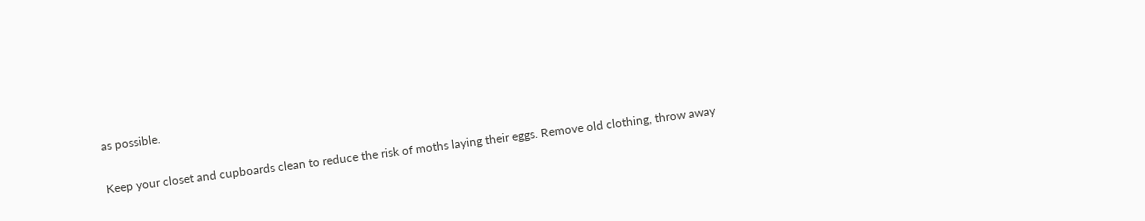as possible.

Keep your closet and cupboards clean to reduce the risk of moths laying their eggs. Remove old clothing, throw away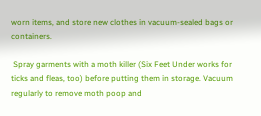worn items, and store new clothes in vacuum-sealed bags or containers.

 Spray garments with a moth killer (Six Feet Under works for ticks and fleas, too) before putting them in storage. Vacuum regularly to remove moth poop and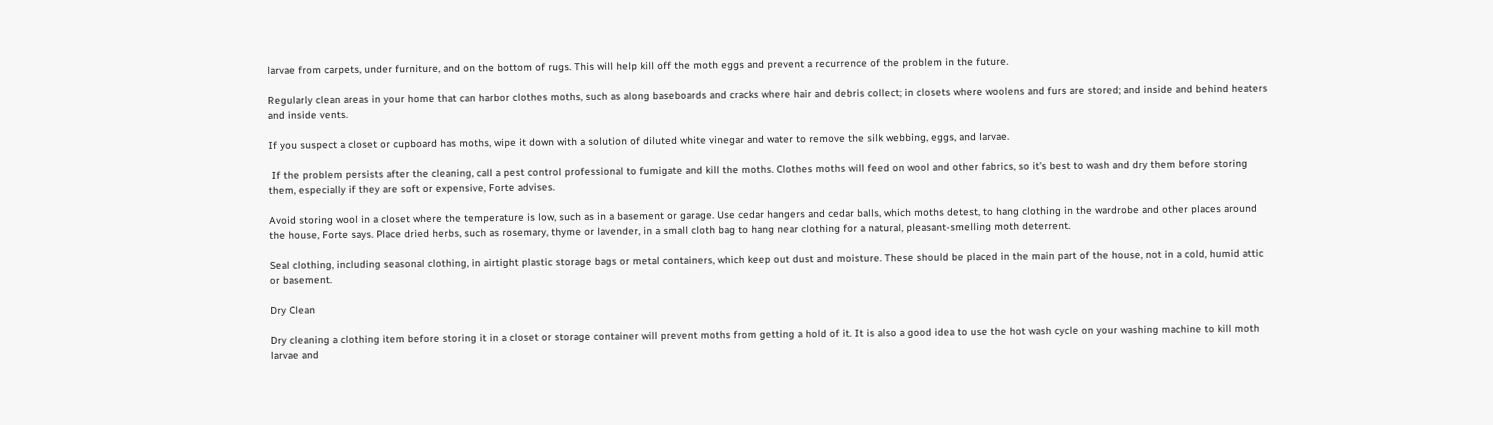larvae from carpets, under furniture, and on the bottom of rugs. This will help kill off the moth eggs and prevent a recurrence of the problem in the future.

Regularly clean areas in your home that can harbor clothes moths, such as along baseboards and cracks where hair and debris collect; in closets where woolens and furs are stored; and inside and behind heaters and inside vents.

If you suspect a closet or cupboard has moths, wipe it down with a solution of diluted white vinegar and water to remove the silk webbing, eggs, and larvae.

 If the problem persists after the cleaning, call a pest control professional to fumigate and kill the moths. Clothes moths will feed on wool and other fabrics, so it’s best to wash and dry them before storing them, especially if they are soft or expensive, Forte advises.

Avoid storing wool in a closet where the temperature is low, such as in a basement or garage. Use cedar hangers and cedar balls, which moths detest, to hang clothing in the wardrobe and other places around the house, Forte says. Place dried herbs, such as rosemary, thyme or lavender, in a small cloth bag to hang near clothing for a natural, pleasant-smelling moth deterrent.

Seal clothing, including seasonal clothing, in airtight plastic storage bags or metal containers, which keep out dust and moisture. These should be placed in the main part of the house, not in a cold, humid attic or basement.

Dry Clean

Dry cleaning a clothing item before storing it in a closet or storage container will prevent moths from getting a hold of it. It is also a good idea to use the hot wash cycle on your washing machine to kill moth larvae and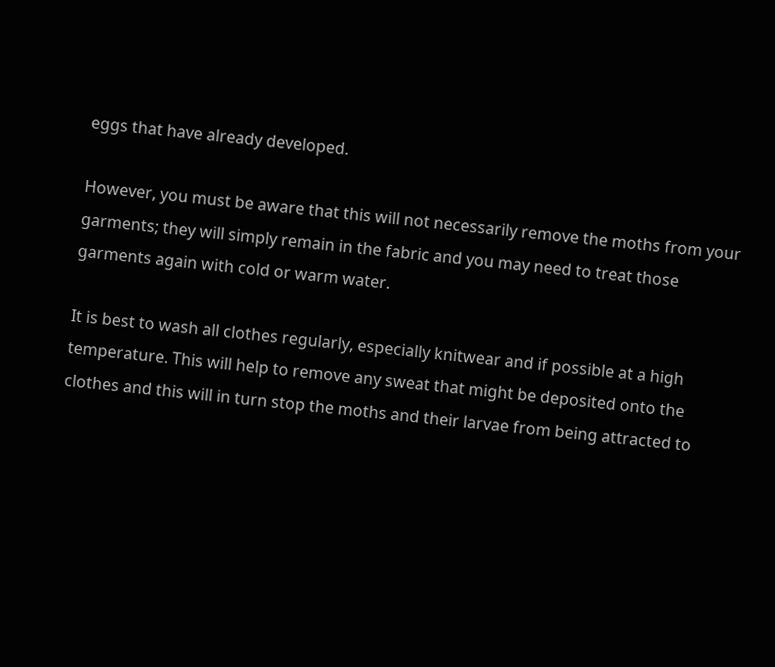eggs that have already developed.

However, you must be aware that this will not necessarily remove the moths from your garments; they will simply remain in the fabric and you may need to treat those garments again with cold or warm water.

It is best to wash all clothes regularly, especially knitwear and if possible at a high temperature. This will help to remove any sweat that might be deposited onto the clothes and this will in turn stop the moths and their larvae from being attracted to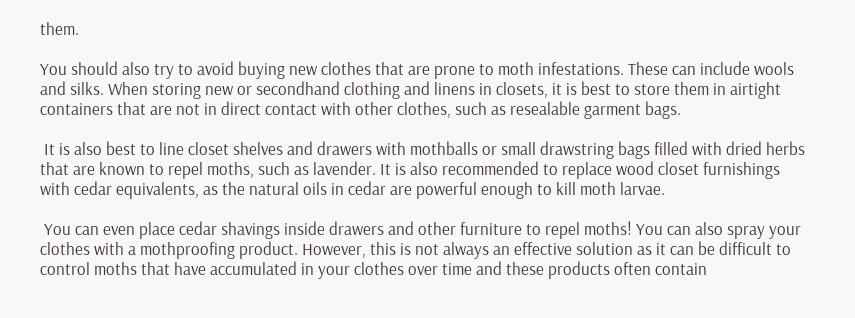them.

You should also try to avoid buying new clothes that are prone to moth infestations. These can include wools and silks. When storing new or secondhand clothing and linens in closets, it is best to store them in airtight containers that are not in direct contact with other clothes, such as resealable garment bags.

 It is also best to line closet shelves and drawers with mothballs or small drawstring bags filled with dried herbs that are known to repel moths, such as lavender. It is also recommended to replace wood closet furnishings with cedar equivalents, as the natural oils in cedar are powerful enough to kill moth larvae.

 You can even place cedar shavings inside drawers and other furniture to repel moths! You can also spray your clothes with a mothproofing product. However, this is not always an effective solution as it can be difficult to control moths that have accumulated in your clothes over time and these products often contain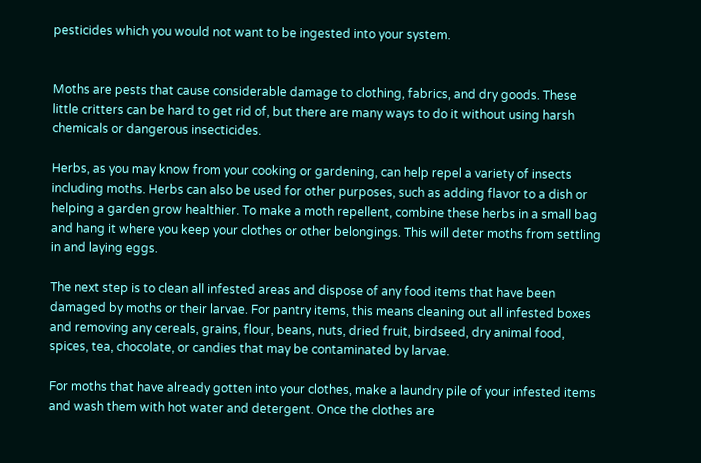pesticides which you would not want to be ingested into your system.


Moths are pests that cause considerable damage to clothing, fabrics, and dry goods. These little critters can be hard to get rid of, but there are many ways to do it without using harsh chemicals or dangerous insecticides.

Herbs, as you may know from your cooking or gardening, can help repel a variety of insects including moths. Herbs can also be used for other purposes, such as adding flavor to a dish or helping a garden grow healthier. To make a moth repellent, combine these herbs in a small bag and hang it where you keep your clothes or other belongings. This will deter moths from settling in and laying eggs.

The next step is to clean all infested areas and dispose of any food items that have been damaged by moths or their larvae. For pantry items, this means cleaning out all infested boxes and removing any cereals, grains, flour, beans, nuts, dried fruit, birdseed, dry animal food, spices, tea, chocolate, or candies that may be contaminated by larvae.

For moths that have already gotten into your clothes, make a laundry pile of your infested items and wash them with hot water and detergent. Once the clothes are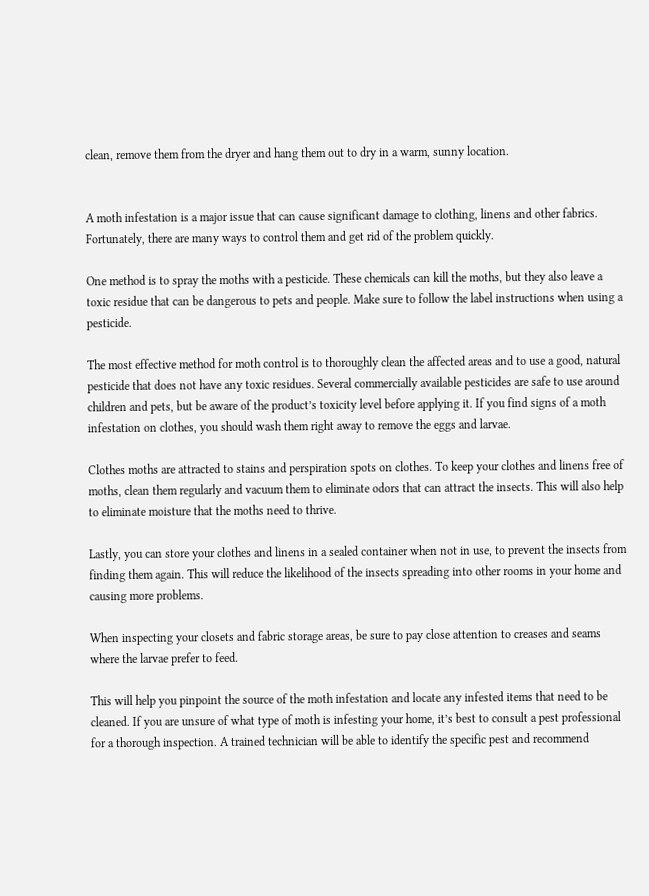clean, remove them from the dryer and hang them out to dry in a warm, sunny location.


A moth infestation is a major issue that can cause significant damage to clothing, linens and other fabrics. Fortunately, there are many ways to control them and get rid of the problem quickly.

One method is to spray the moths with a pesticide. These chemicals can kill the moths, but they also leave a toxic residue that can be dangerous to pets and people. Make sure to follow the label instructions when using a pesticide.

The most effective method for moth control is to thoroughly clean the affected areas and to use a good, natural pesticide that does not have any toxic residues. Several commercially available pesticides are safe to use around children and pets, but be aware of the product’s toxicity level before applying it. If you find signs of a moth infestation on clothes, you should wash them right away to remove the eggs and larvae.

Clothes moths are attracted to stains and perspiration spots on clothes. To keep your clothes and linens free of moths, clean them regularly and vacuum them to eliminate odors that can attract the insects. This will also help to eliminate moisture that the moths need to thrive.

Lastly, you can store your clothes and linens in a sealed container when not in use, to prevent the insects from finding them again. This will reduce the likelihood of the insects spreading into other rooms in your home and causing more problems.

When inspecting your closets and fabric storage areas, be sure to pay close attention to creases and seams where the larvae prefer to feed.

This will help you pinpoint the source of the moth infestation and locate any infested items that need to be cleaned. If you are unsure of what type of moth is infesting your home, it’s best to consult a pest professional for a thorough inspection. A trained technician will be able to identify the specific pest and recommend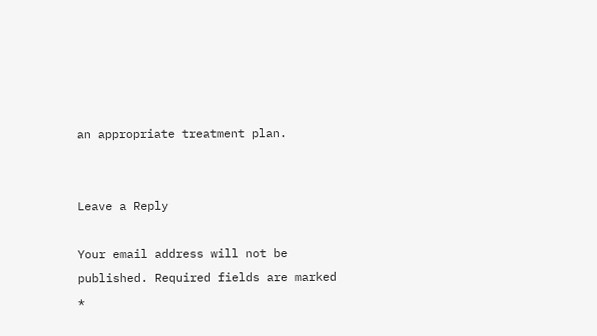an appropriate treatment plan.


Leave a Reply

Your email address will not be published. Required fields are marked *